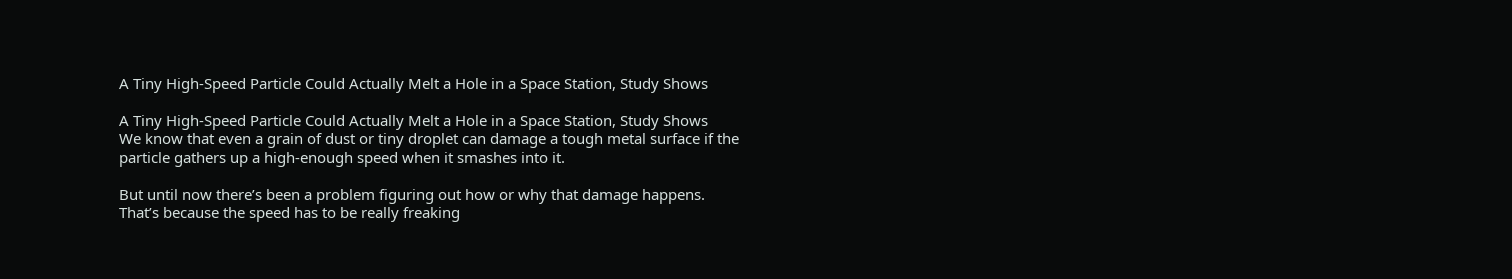A Tiny High-Speed Particle Could Actually Melt a Hole in a Space Station, Study Shows

A Tiny High-Speed Particle Could Actually Melt a Hole in a Space Station, Study Shows
We know that even a grain of dust or tiny droplet can damage a tough metal surface if the particle gathers up a high-enough speed when it smashes into it.

But until now there’s been a problem figuring out how or why that damage happens. That’s because the speed has to be really freaking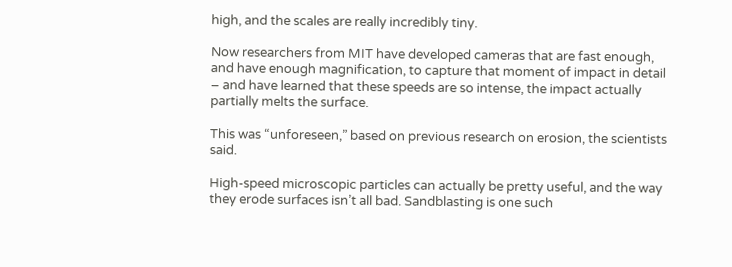high, and the scales are really incredibly tiny.

Now researchers from MIT have developed cameras that are fast enough, and have enough magnification, to capture that moment of impact in detail – and have learned that these speeds are so intense, the impact actually partially melts the surface.

This was “unforeseen,” based on previous research on erosion, the scientists said.

High-speed microscopic particles can actually be pretty useful, and the way they erode surfaces isn’t all bad. Sandblasting is one such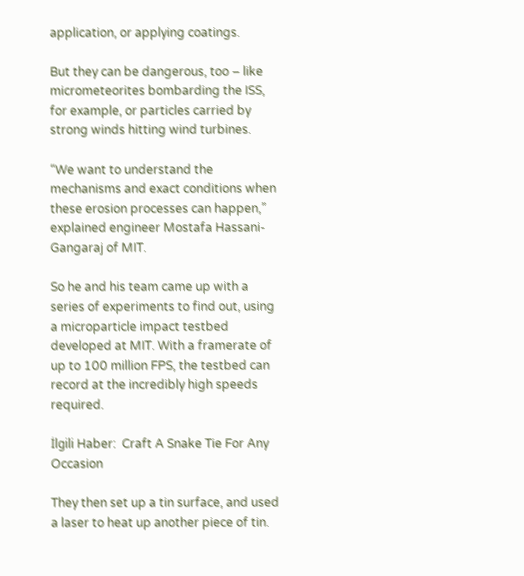application, or applying coatings.

But they can be dangerous, too – like micrometeorites bombarding the ISS, for example, or particles carried by strong winds hitting wind turbines.

“We want to understand the mechanisms and exact conditions when these erosion processes can happen,” explained engineer Mostafa Hassani-Gangaraj of MIT.

So he and his team came up with a series of experiments to find out, using a microparticle impact testbed developed at MIT. With a framerate of up to 100 million FPS, the testbed can record at the incredibly high speeds required.

İlgili Haber:  Craft A Snake Tie For Any Occasion

They then set up a tin surface, and used a laser to heat up another piece of tin.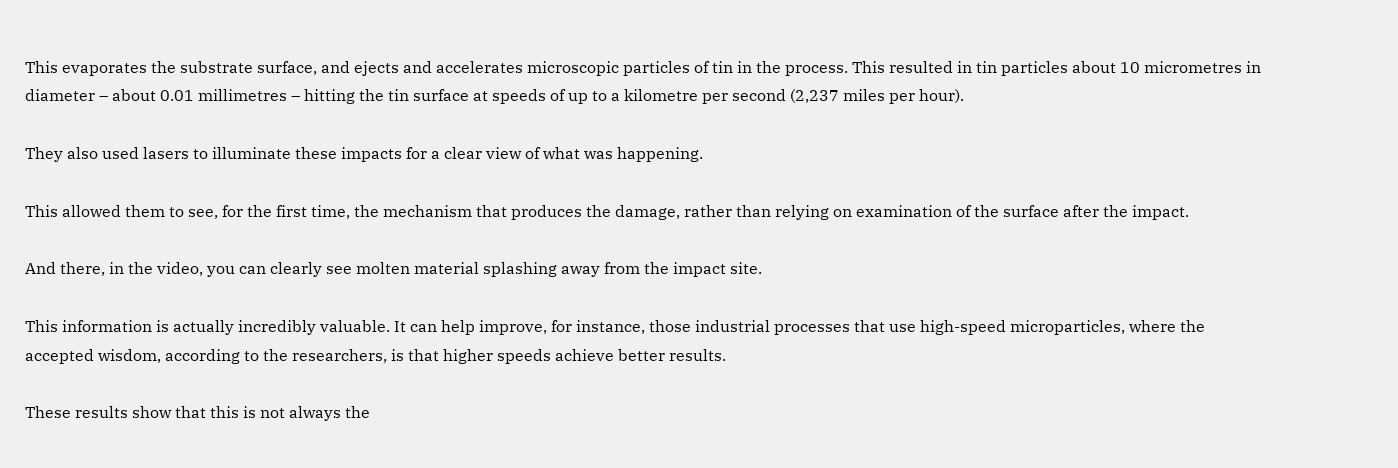This evaporates the substrate surface, and ejects and accelerates microscopic particles of tin in the process. This resulted in tin particles about 10 micrometres in diameter – about 0.01 millimetres – hitting the tin surface at speeds of up to a kilometre per second (2,237 miles per hour).

They also used lasers to illuminate these impacts for a clear view of what was happening.

This allowed them to see, for the first time, the mechanism that produces the damage, rather than relying on examination of the surface after the impact.

And there, in the video, you can clearly see molten material splashing away from the impact site.

This information is actually incredibly valuable. It can help improve, for instance, those industrial processes that use high-speed microparticles, where the accepted wisdom, according to the researchers, is that higher speeds achieve better results.

These results show that this is not always the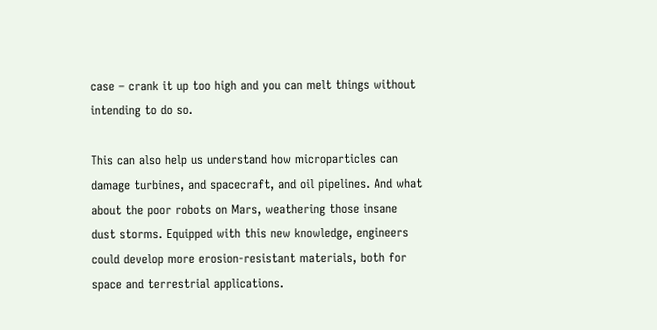case – crank it up too high and you can melt things without intending to do so.

This can also help us understand how microparticles can damage turbines, and spacecraft, and oil pipelines. And what about the poor robots on Mars, weathering those insane dust storms. Equipped with this new knowledge, engineers could develop more erosion-resistant materials, both for space and terrestrial applications.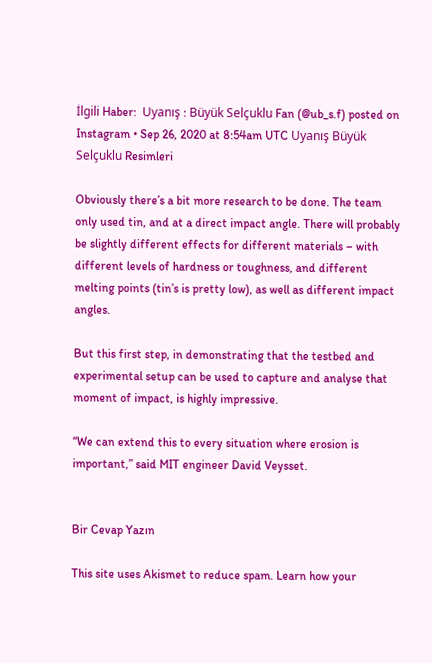İlgili Haber:  Uyanış : Büyük Selçuklu Fan (@ub_s.f) posted on Instagram • Sep 26, 2020 at 8:54am UTC Uyanış Büyük Selçuklu Resimleri

Obviously there’s a bit more research to be done. The team only used tin, and at a direct impact angle. There will probably be slightly different effects for different materials – with different levels of hardness or toughness, and different melting points (tin’s is pretty low), as well as different impact angles.

But this first step, in demonstrating that the testbed and experimental setup can be used to capture and analyse that moment of impact, is highly impressive.

“We can extend this to every situation where erosion is important,” said MIT engineer David Veysset.


Bir Cevap Yazın

This site uses Akismet to reduce spam. Learn how your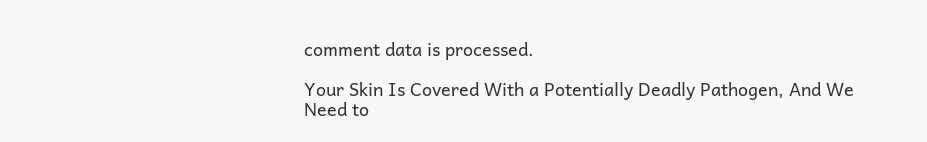comment data is processed.

Your Skin Is Covered With a Potentially Deadly Pathogen, And We Need to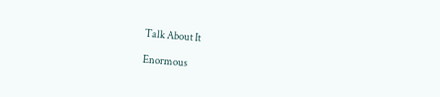Talk About It

Enormous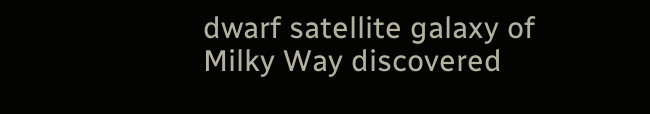dwarf satellite galaxy of Milky Way discovered